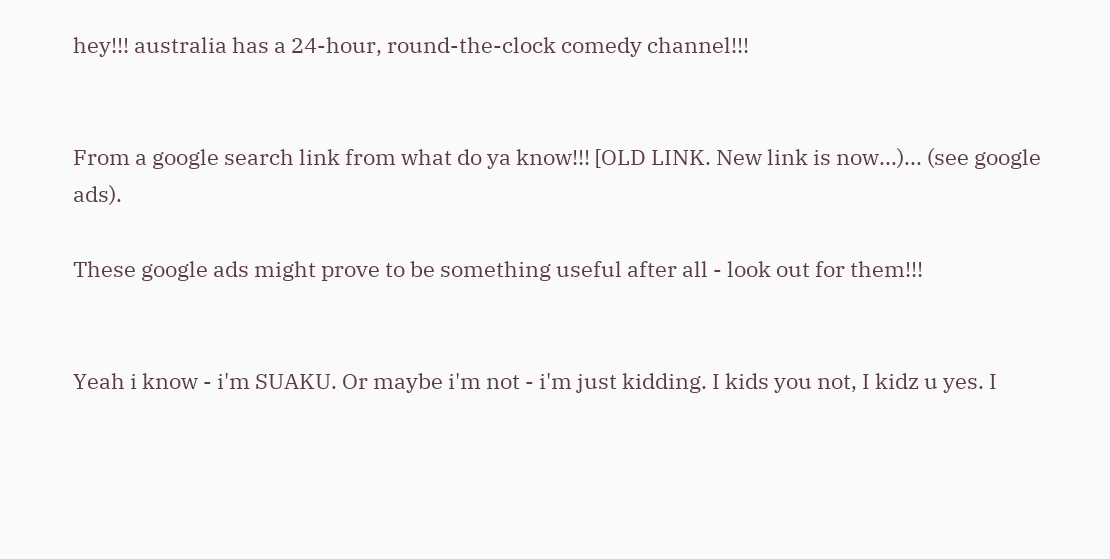hey!!! australia has a 24-hour, round-the-clock comedy channel!!!


From a google search link from what do ya know!!! [OLD LINK. New link is now...)... (see google ads).

These google ads might prove to be something useful after all - look out for them!!!


Yeah i know - i'm SUAKU. Or maybe i'm not - i'm just kidding. I kids you not, I kidz u yes. I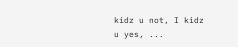kidz u not, I kidz u yes, ...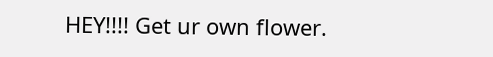HEY!!!! Get ur own flower.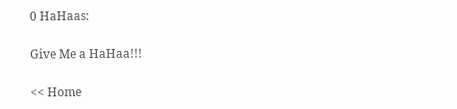0 HaHaas:

Give Me a HaHaa!!!

<< Home